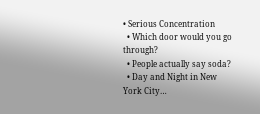• Serious Concentration
  • Which door would you go through?
  • People actually say soda?
  • Day and Night in New York City…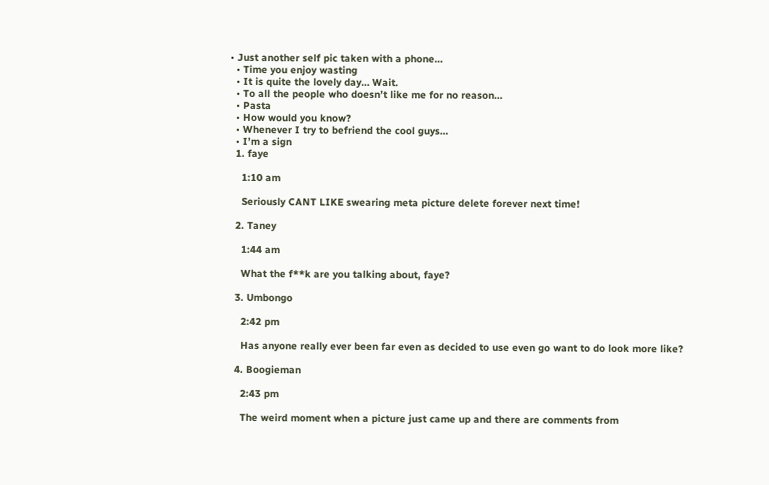• Just another self pic taken with a phone…
  • Time you enjoy wasting
  • It is quite the lovely day… Wait.
  • To all the people who doesn’t like me for no reason…
  • Pasta
  • How would you know?
  • Whenever I try to befriend the cool guys…
  • I’m a sign
  1. faye

    1:10 am

    Seriously CANT LIKE swearing meta picture delete forever next time!

  2. Taney

    1:44 am

    What the f**k are you talking about, faye?

  3. Umbongo

    2:42 pm

    Has anyone really ever been far even as decided to use even go want to do look more like?

  4. Boogieman

    2:43 pm

    The weird moment when a picture just came up and there are comments from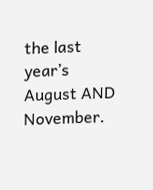the last year’s August AND November.